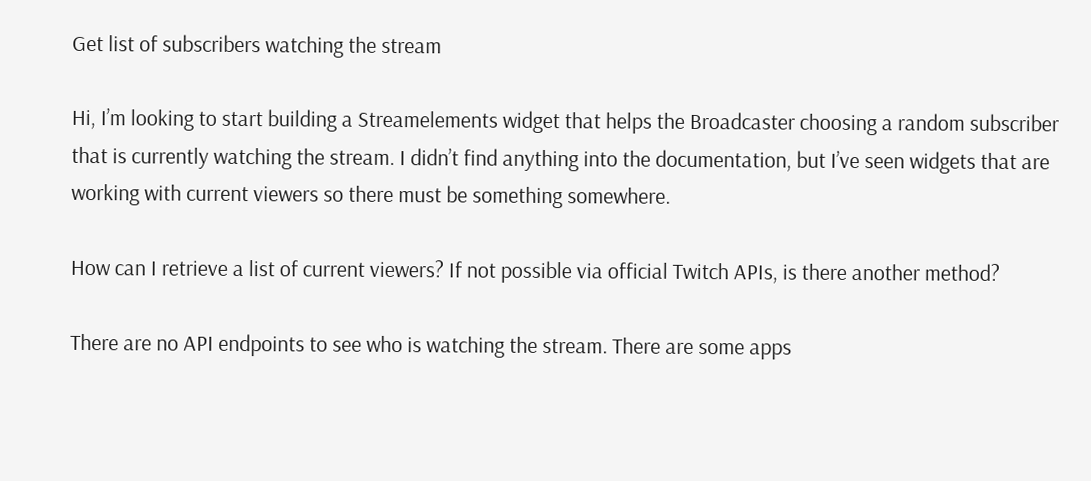Get list of subscribers watching the stream

Hi, I’m looking to start building a Streamelements widget that helps the Broadcaster choosing a random subscriber that is currently watching the stream. I didn’t find anything into the documentation, but I’ve seen widgets that are working with current viewers so there must be something somewhere.

How can I retrieve a list of current viewers? If not possible via official Twitch APIs, is there another method?

There are no API endpoints to see who is watching the stream. There are some apps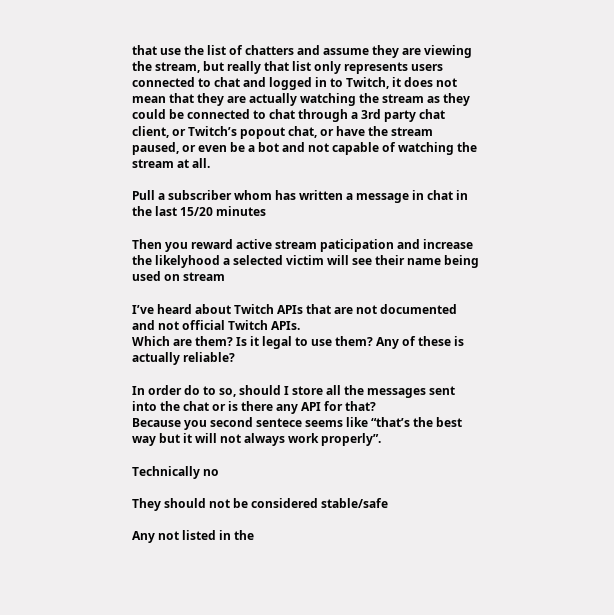that use the list of chatters and assume they are viewing the stream, but really that list only represents users connected to chat and logged in to Twitch, it does not mean that they are actually watching the stream as they could be connected to chat through a 3rd party chat client, or Twitch’s popout chat, or have the stream paused, or even be a bot and not capable of watching the stream at all.

Pull a subscriber whom has written a message in chat in the last 15/20 minutes

Then you reward active stream paticipation and increase the likelyhood a selected victim will see their name being used on stream

I’ve heard about Twitch APIs that are not documented and not official Twitch APIs.
Which are them? Is it legal to use them? Any of these is actually reliable?

In order do to so, should I store all the messages sent into the chat or is there any API for that?
Because you second sentece seems like “that’s the best way but it will not always work properly”.

Technically no

They should not be considered stable/safe

Any not listed in the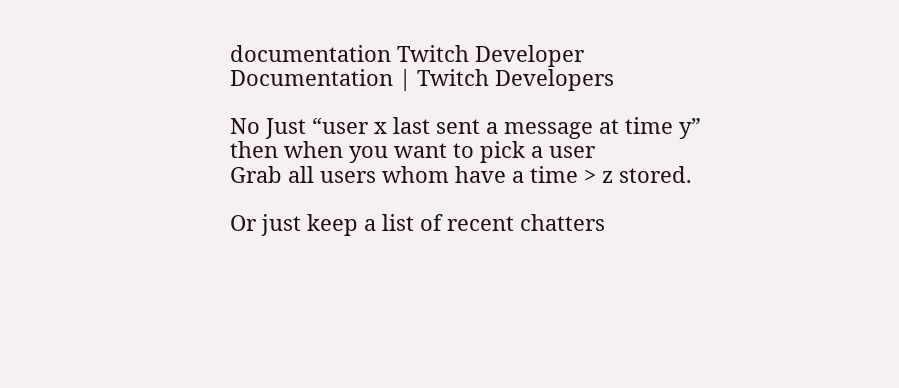documentation Twitch Developer Documentation | Twitch Developers

No Just “user x last sent a message at time y” then when you want to pick a user
Grab all users whom have a time > z stored.

Or just keep a list of recent chatters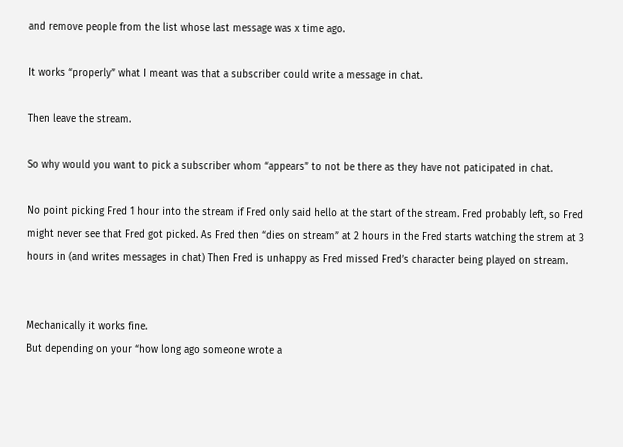and remove people from the list whose last message was x time ago.

It works “properly” what I meant was that a subscriber could write a message in chat.

Then leave the stream.

So why would you want to pick a subscriber whom “appears” to not be there as they have not paticipated in chat.

No point picking Fred 1 hour into the stream if Fred only said hello at the start of the stream. Fred probably left, so Fred might never see that Fred got picked. As Fred then “dies on stream” at 2 hours in the Fred starts watching the strem at 3 hours in (and writes messages in chat) Then Fred is unhappy as Fred missed Fred’s character being played on stream.


Mechanically it works fine.
But depending on your “how long ago someone wrote a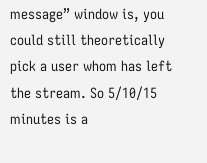message” window is, you could still theoretically pick a user whom has left the stream. So 5/10/15 minutes is a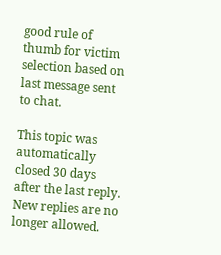good rule of thumb for victim selection based on last message sent to chat.

This topic was automatically closed 30 days after the last reply. New replies are no longer allowed.